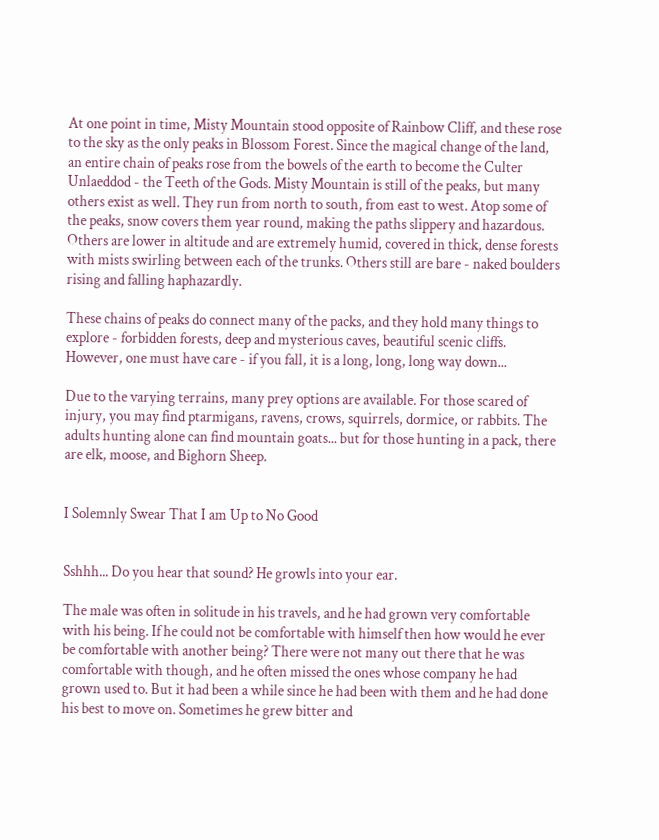At one point in time, Misty Mountain stood opposite of Rainbow Cliff, and these rose to the sky as the only peaks in Blossom Forest. Since the magical change of the land, an entire chain of peaks rose from the bowels of the earth to become the Culter Unlaeddod - the Teeth of the Gods. Misty Mountain is still of the peaks, but many others exist as well. They run from north to south, from east to west. Atop some of the peaks, snow covers them year round, making the paths slippery and hazardous. Others are lower in altitude and are extremely humid, covered in thick, dense forests with mists swirling between each of the trunks. Others still are bare - naked boulders rising and falling haphazardly.

These chains of peaks do connect many of the packs, and they hold many things to explore - forbidden forests, deep and mysterious caves, beautiful scenic cliffs. However, one must have care - if you fall, it is a long, long, long way down...

Due to the varying terrains, many prey options are available. For those scared of injury, you may find ptarmigans, ravens, crows, squirrels, dormice, or rabbits. The adults hunting alone can find mountain goats... but for those hunting in a pack, there are elk, moose, and Bighorn Sheep.


I Solemnly Swear That I am Up to No Good


Sshhh... Do you hear that sound? He growls into your ear.

The male was often in solitude in his travels, and he had grown very comfortable with his being. If he could not be comfortable with himself then how would he ever be comfortable with another being? There were not many out there that he was comfortable with though, and he often missed the ones whose company he had grown used to. But it had been a while since he had been with them and he had done his best to move on. Sometimes he grew bitter and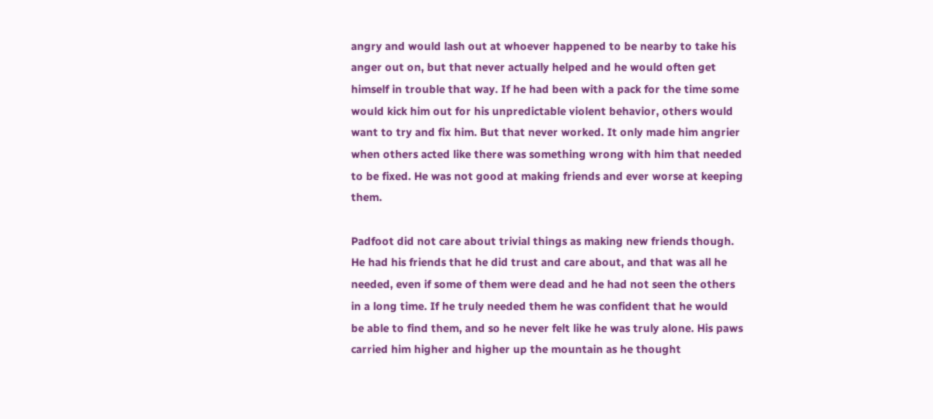angry and would lash out at whoever happened to be nearby to take his anger out on, but that never actually helped and he would often get himself in trouble that way. If he had been with a pack for the time some would kick him out for his unpredictable violent behavior, others would want to try and fix him. But that never worked. It only made him angrier when others acted like there was something wrong with him that needed to be fixed. He was not good at making friends and ever worse at keeping them.

Padfoot did not care about trivial things as making new friends though. He had his friends that he did trust and care about, and that was all he needed, even if some of them were dead and he had not seen the others in a long time. If he truly needed them he was confident that he would be able to find them, and so he never felt like he was truly alone. His paws carried him higher and higher up the mountain as he thought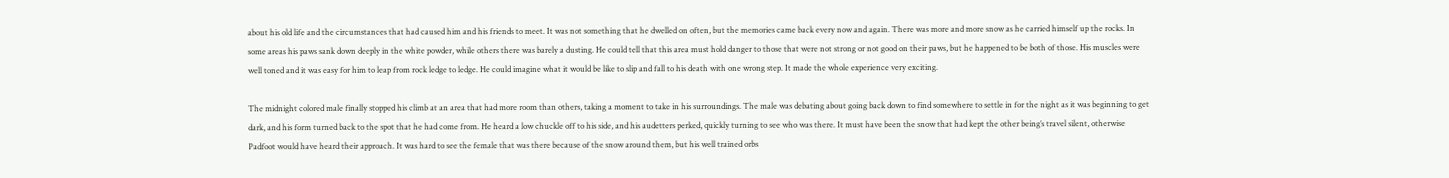about his old life and the circumstances that had caused him and his friends to meet. It was not something that he dwelled on often, but the memories came back every now and again. There was more and more snow as he carried himself up the rocks. In some areas his paws sank down deeply in the white powder, while others there was barely a dusting. He could tell that this area must hold danger to those that were not strong or not good on their paws, but he happened to be both of those. His muscles were well toned and it was easy for him to leap from rock ledge to ledge. He could imagine what it would be like to slip and fall to his death with one wrong step. It made the whole experience very exciting.

The midnight colored male finally stopped his climb at an area that had more room than others, taking a moment to take in his surroundings. The male was debating about going back down to find somewhere to settle in for the night as it was beginning to get dark, and his form turned back to the spot that he had come from. He heard a low chuckle off to his side, and his audetters perked, quickly turning to see who was there. It must have been the snow that had kept the other being’s travel silent, otherwise Padfoot would have heard their approach. It was hard to see the female that was there because of the snow around them, but his well trained orbs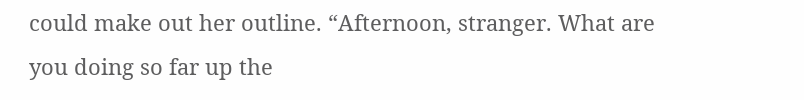could make out her outline. “Afternoon, stranger. What are you doing so far up the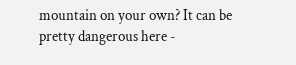mountain on your own? It can be pretty dangerous here -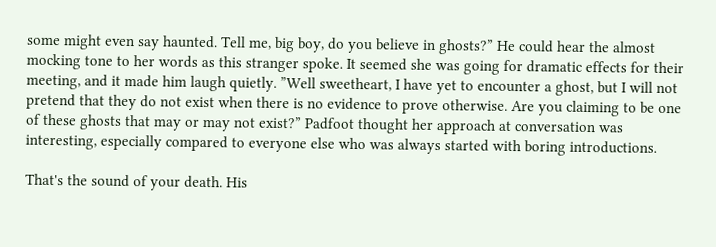some might even say haunted. Tell me, big boy, do you believe in ghosts?” He could hear the almost mocking tone to her words as this stranger spoke. It seemed she was going for dramatic effects for their meeting, and it made him laugh quietly. ”Well sweetheart, I have yet to encounter a ghost, but I will not pretend that they do not exist when there is no evidence to prove otherwise. Are you claiming to be one of these ghosts that may or may not exist?” Padfoot thought her approach at conversation was interesting, especially compared to everyone else who was always started with boring introductions.

That's the sound of your death. His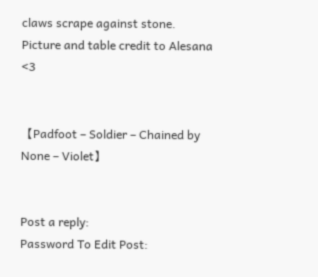claws scrape against stone.
Picture and table credit to Alesana <3


【Padfoot – Soldier – Chained by None – Violet】


Post a reply:
Password To Edit Post: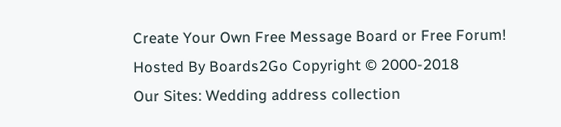Create Your Own Free Message Board or Free Forum!
Hosted By Boards2Go Copyright © 2000-2018
Our Sites: Wedding address collection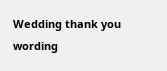Wedding thank you wording